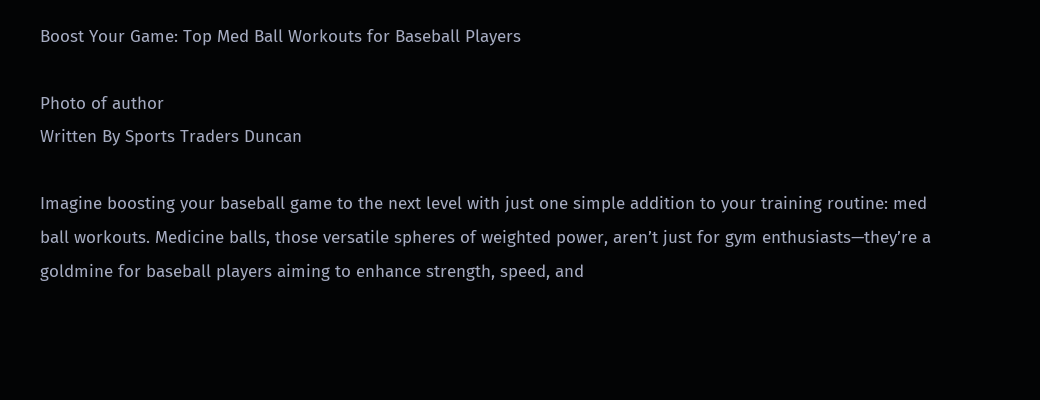Boost Your Game: Top Med Ball Workouts for Baseball Players

Photo of author
Written By Sports Traders Duncan

Imagine boosting your baseball game to the next level with just one simple addition to your training routine: med ball workouts. Medicine balls, those versatile spheres of weighted power, aren’t just for gym enthusiasts—they’re a goldmine for baseball players aiming to enhance strength, speed, and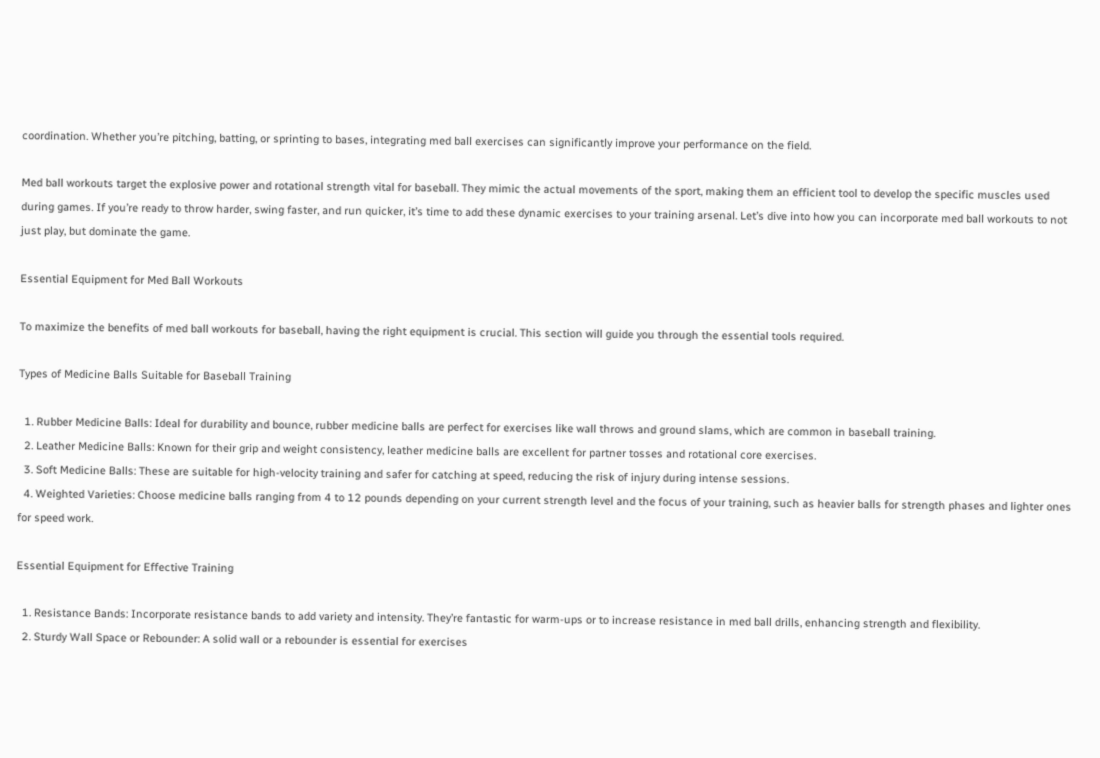coordination. Whether you’re pitching, batting, or sprinting to bases, integrating med ball exercises can significantly improve your performance on the field.

Med ball workouts target the explosive power and rotational strength vital for baseball. They mimic the actual movements of the sport, making them an efficient tool to develop the specific muscles used during games. If you’re ready to throw harder, swing faster, and run quicker, it’s time to add these dynamic exercises to your training arsenal. Let’s dive into how you can incorporate med ball workouts to not just play, but dominate the game.

Essential Equipment for Med Ball Workouts

To maximize the benefits of med ball workouts for baseball, having the right equipment is crucial. This section will guide you through the essential tools required.

Types of Medicine Balls Suitable for Baseball Training

  1. Rubber Medicine Balls: Ideal for durability and bounce, rubber medicine balls are perfect for exercises like wall throws and ground slams, which are common in baseball training.
  2. Leather Medicine Balls: Known for their grip and weight consistency, leather medicine balls are excellent for partner tosses and rotational core exercises.
  3. Soft Medicine Balls: These are suitable for high-velocity training and safer for catching at speed, reducing the risk of injury during intense sessions.
  4. Weighted Varieties: Choose medicine balls ranging from 4 to 12 pounds depending on your current strength level and the focus of your training, such as heavier balls for strength phases and lighter ones for speed work.

Essential Equipment for Effective Training

  1. Resistance Bands: Incorporate resistance bands to add variety and intensity. They’re fantastic for warm-ups or to increase resistance in med ball drills, enhancing strength and flexibility.
  2. Sturdy Wall Space or Rebounder: A solid wall or a rebounder is essential for exercises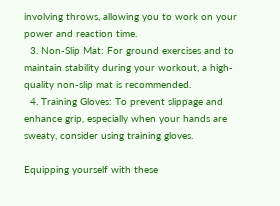involving throws, allowing you to work on your power and reaction time.
  3. Non-Slip Mat: For ground exercises and to maintain stability during your workout, a high-quality non-slip mat is recommended.
  4. Training Gloves: To prevent slippage and enhance grip, especially when your hands are sweaty, consider using training gloves.

Equipping yourself with these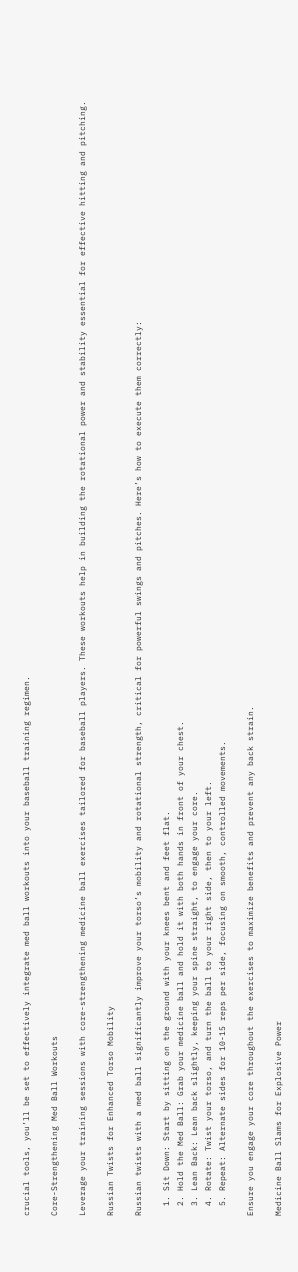crucial tools, you’ll be set to effectively integrate med ball workouts into your baseball training regimen.

Core-Strengthening Med Ball Workouts

Leverage your training sessions with core-strengthening medicine ball exercises tailored for baseball players. These workouts help in building the rotational power and stability essential for effective hitting and pitching.

Russian Twists for Enhanced Torso Mobility

Russian twists with a med ball significantly improve your torso’s mobility and rotational strength, critical for powerful swings and pitches. Here’s how to execute them correctly:

  1. Sit Down: Start by sitting on the ground with your knees bent and feet flat.
  2. Hold the Med Ball: Grab your medicine ball and hold it with both hands in front of your chest.
  3. Lean Back: Lean back slightly, keeping your spine straight, to engage your core.
  4. Rotate: Twist your torso, and turn the ball to your right side, then to your left.
  5. Repeat: Alternate sides for 10-15 reps per side, focusing on smooth, controlled movements.

Ensure you engage your core throughout the exercises to maximize benefits and prevent any back strain.

Medicine Ball Slams for Explosive Power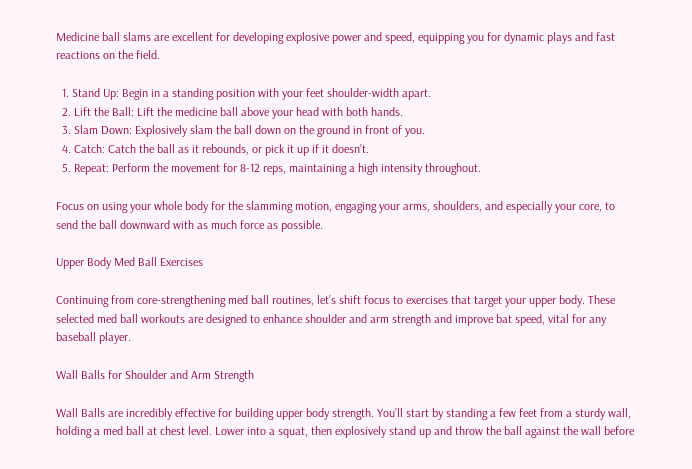Medicine ball slams are excellent for developing explosive power and speed, equipping you for dynamic plays and fast reactions on the field.

  1. Stand Up: Begin in a standing position with your feet shoulder-width apart.
  2. Lift the Ball: Lift the medicine ball above your head with both hands.
  3. Slam Down: Explosively slam the ball down on the ground in front of you.
  4. Catch: Catch the ball as it rebounds, or pick it up if it doesn’t.
  5. Repeat: Perform the movement for 8-12 reps, maintaining a high intensity throughout.

Focus on using your whole body for the slamming motion, engaging your arms, shoulders, and especially your core, to send the ball downward with as much force as possible.

Upper Body Med Ball Exercises

Continuing from core-strengthening med ball routines, let’s shift focus to exercises that target your upper body. These selected med ball workouts are designed to enhance shoulder and arm strength and improve bat speed, vital for any baseball player.

Wall Balls for Shoulder and Arm Strength

Wall Balls are incredibly effective for building upper body strength. You’ll start by standing a few feet from a sturdy wall, holding a med ball at chest level. Lower into a squat, then explosively stand up and throw the ball against the wall before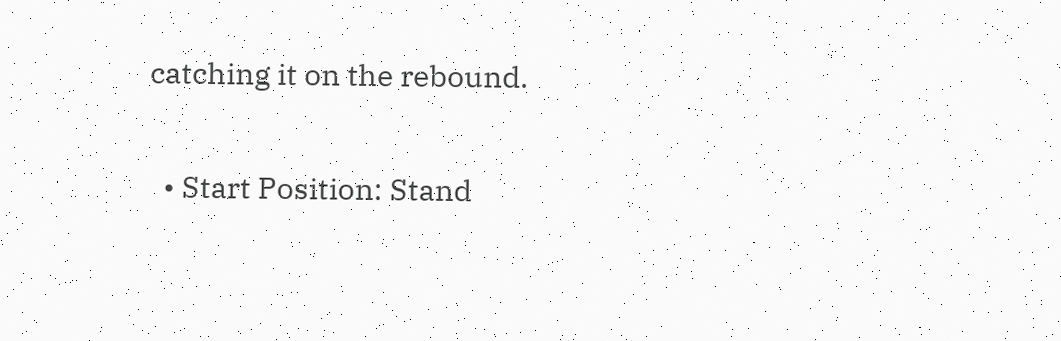catching it on the rebound.

  • Start Position: Stand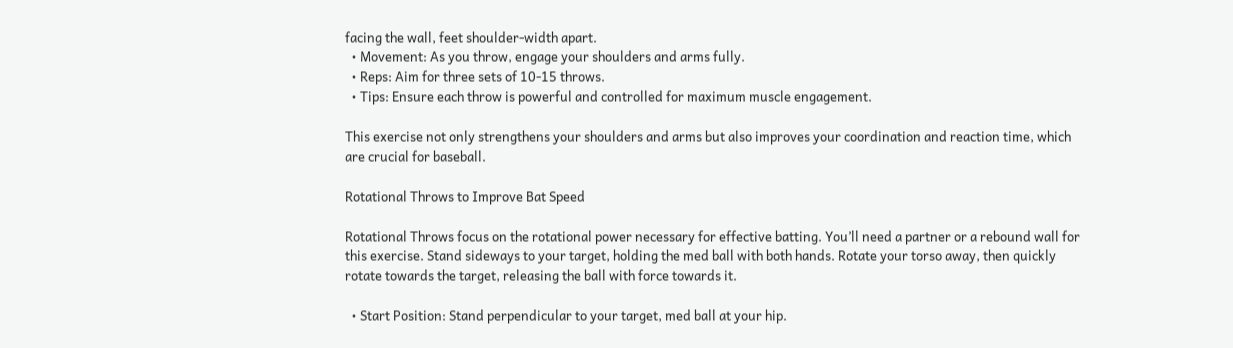facing the wall, feet shoulder-width apart.
  • Movement: As you throw, engage your shoulders and arms fully.
  • Reps: Aim for three sets of 10-15 throws.
  • Tips: Ensure each throw is powerful and controlled for maximum muscle engagement.

This exercise not only strengthens your shoulders and arms but also improves your coordination and reaction time, which are crucial for baseball.

Rotational Throws to Improve Bat Speed

Rotational Throws focus on the rotational power necessary for effective batting. You’ll need a partner or a rebound wall for this exercise. Stand sideways to your target, holding the med ball with both hands. Rotate your torso away, then quickly rotate towards the target, releasing the ball with force towards it.

  • Start Position: Stand perpendicular to your target, med ball at your hip.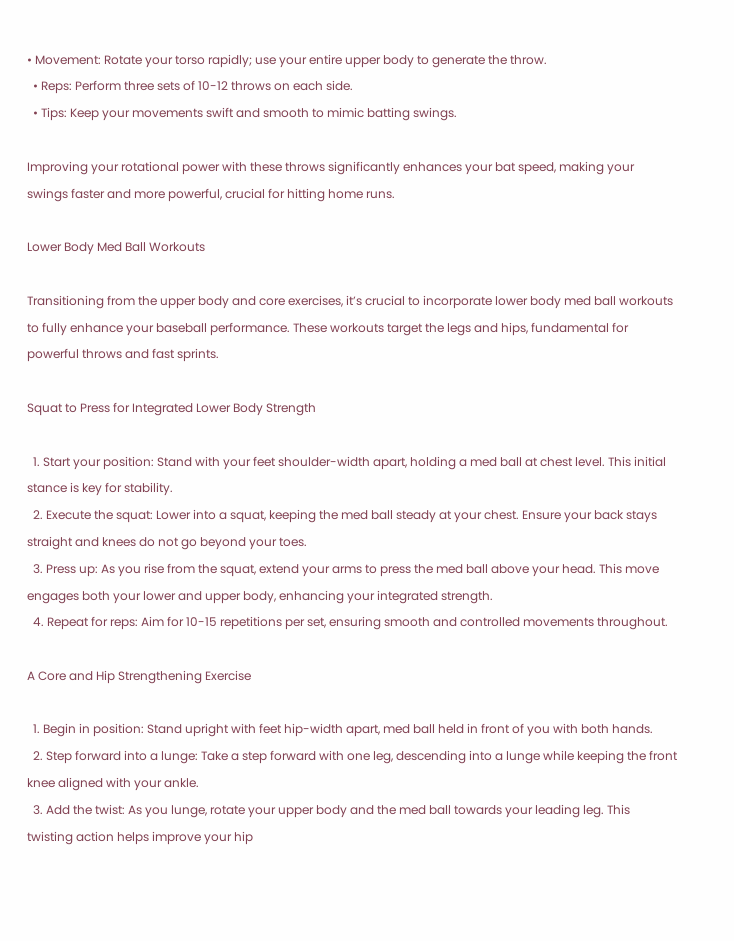• Movement: Rotate your torso rapidly; use your entire upper body to generate the throw.
  • Reps: Perform three sets of 10-12 throws on each side.
  • Tips: Keep your movements swift and smooth to mimic batting swings.

Improving your rotational power with these throws significantly enhances your bat speed, making your swings faster and more powerful, crucial for hitting home runs.

Lower Body Med Ball Workouts

Transitioning from the upper body and core exercises, it’s crucial to incorporate lower body med ball workouts to fully enhance your baseball performance. These workouts target the legs and hips, fundamental for powerful throws and fast sprints.

Squat to Press for Integrated Lower Body Strength

  1. Start your position: Stand with your feet shoulder-width apart, holding a med ball at chest level. This initial stance is key for stability.
  2. Execute the squat: Lower into a squat, keeping the med ball steady at your chest. Ensure your back stays straight and knees do not go beyond your toes.
  3. Press up: As you rise from the squat, extend your arms to press the med ball above your head. This move engages both your lower and upper body, enhancing your integrated strength.
  4. Repeat for reps: Aim for 10-15 repetitions per set, ensuring smooth and controlled movements throughout.

A Core and Hip Strengthening Exercise

  1. Begin in position: Stand upright with feet hip-width apart, med ball held in front of you with both hands.
  2. Step forward into a lunge: Take a step forward with one leg, descending into a lunge while keeping the front knee aligned with your ankle.
  3. Add the twist: As you lunge, rotate your upper body and the med ball towards your leading leg. This twisting action helps improve your hip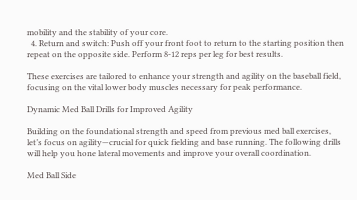mobility and the stability of your core.
  4. Return and switch: Push off your front foot to return to the starting position then repeat on the opposite side. Perform 8-12 reps per leg for best results.

These exercises are tailored to enhance your strength and agility on the baseball field, focusing on the vital lower body muscles necessary for peak performance.

Dynamic Med Ball Drills for Improved Agility

Building on the foundational strength and speed from previous med ball exercises, let’s focus on agility—crucial for quick fielding and base running. The following drills will help you hone lateral movements and improve your overall coordination.

Med Ball Side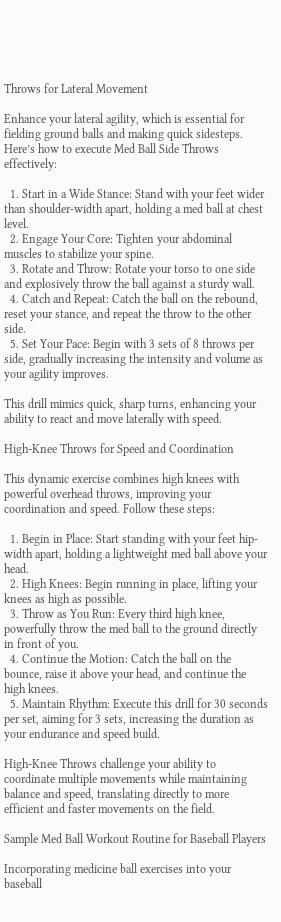Throws for Lateral Movement

Enhance your lateral agility, which is essential for fielding ground balls and making quick sidesteps. Here’s how to execute Med Ball Side Throws effectively:

  1. Start in a Wide Stance: Stand with your feet wider than shoulder-width apart, holding a med ball at chest level.
  2. Engage Your Core: Tighten your abdominal muscles to stabilize your spine.
  3. Rotate and Throw: Rotate your torso to one side and explosively throw the ball against a sturdy wall.
  4. Catch and Repeat: Catch the ball on the rebound, reset your stance, and repeat the throw to the other side.
  5. Set Your Pace: Begin with 3 sets of 8 throws per side, gradually increasing the intensity and volume as your agility improves.

This drill mimics quick, sharp turns, enhancing your ability to react and move laterally with speed.

High-Knee Throws for Speed and Coordination

This dynamic exercise combines high knees with powerful overhead throws, improving your coordination and speed. Follow these steps:

  1. Begin in Place: Start standing with your feet hip-width apart, holding a lightweight med ball above your head.
  2. High Knees: Begin running in place, lifting your knees as high as possible.
  3. Throw as You Run: Every third high knee, powerfully throw the med ball to the ground directly in front of you.
  4. Continue the Motion: Catch the ball on the bounce, raise it above your head, and continue the high knees.
  5. Maintain Rhythm: Execute this drill for 30 seconds per set, aiming for 3 sets, increasing the duration as your endurance and speed build.

High-Knee Throws challenge your ability to coordinate multiple movements while maintaining balance and speed, translating directly to more efficient and faster movements on the field.

Sample Med Ball Workout Routine for Baseball Players

Incorporating medicine ball exercises into your baseball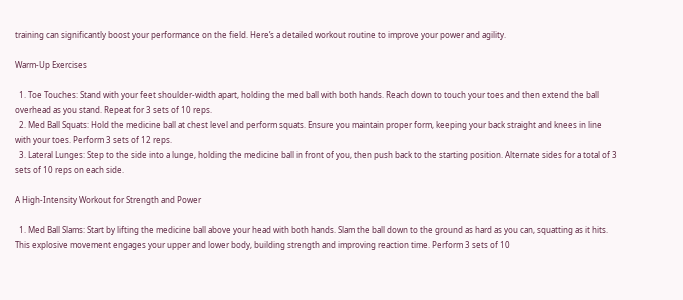training can significantly boost your performance on the field. Here’s a detailed workout routine to improve your power and agility.

Warm-Up Exercises

  1. Toe Touches: Stand with your feet shoulder-width apart, holding the med ball with both hands. Reach down to touch your toes and then extend the ball overhead as you stand. Repeat for 3 sets of 10 reps.
  2. Med Ball Squats: Hold the medicine ball at chest level and perform squats. Ensure you maintain proper form, keeping your back straight and knees in line with your toes. Perform 3 sets of 12 reps.
  3. Lateral Lunges: Step to the side into a lunge, holding the medicine ball in front of you, then push back to the starting position. Alternate sides for a total of 3 sets of 10 reps on each side.

A High-Intensity Workout for Strength and Power

  1. Med Ball Slams: Start by lifting the medicine ball above your head with both hands. Slam the ball down to the ground as hard as you can, squatting as it hits. This explosive movement engages your upper and lower body, building strength and improving reaction time. Perform 3 sets of 10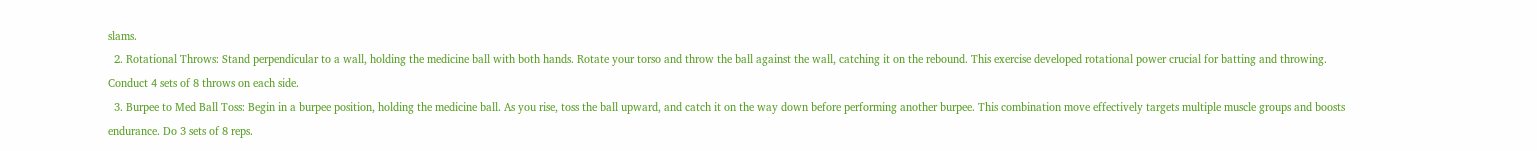slams.
  2. Rotational Throws: Stand perpendicular to a wall, holding the medicine ball with both hands. Rotate your torso and throw the ball against the wall, catching it on the rebound. This exercise developed rotational power crucial for batting and throwing. Conduct 4 sets of 8 throws on each side.
  3. Burpee to Med Ball Toss: Begin in a burpee position, holding the medicine ball. As you rise, toss the ball upward, and catch it on the way down before performing another burpee. This combination move effectively targets multiple muscle groups and boosts endurance. Do 3 sets of 8 reps.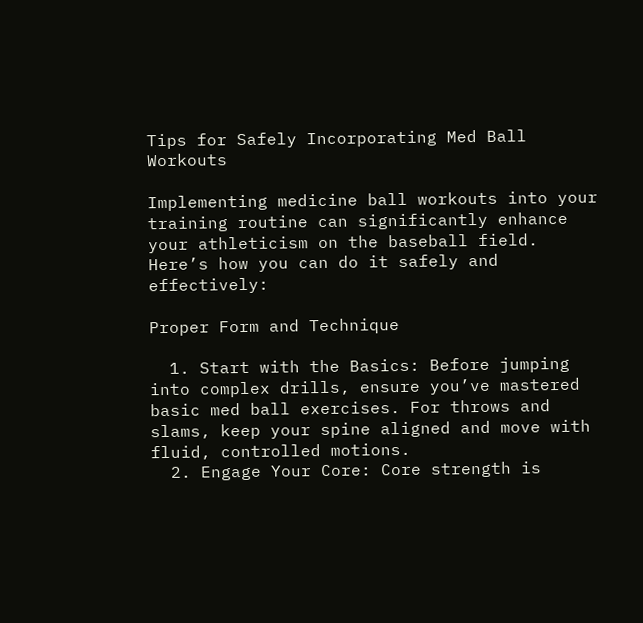Tips for Safely Incorporating Med Ball Workouts

Implementing medicine ball workouts into your training routine can significantly enhance your athleticism on the baseball field. Here’s how you can do it safely and effectively:

Proper Form and Technique

  1. Start with the Basics: Before jumping into complex drills, ensure you’ve mastered basic med ball exercises. For throws and slams, keep your spine aligned and move with fluid, controlled motions.
  2. Engage Your Core: Core strength is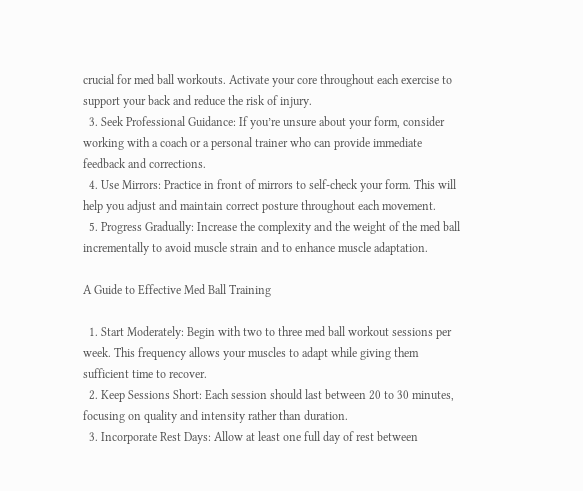crucial for med ball workouts. Activate your core throughout each exercise to support your back and reduce the risk of injury.
  3. Seek Professional Guidance: If you’re unsure about your form, consider working with a coach or a personal trainer who can provide immediate feedback and corrections.
  4. Use Mirrors: Practice in front of mirrors to self-check your form. This will help you adjust and maintain correct posture throughout each movement.
  5. Progress Gradually: Increase the complexity and the weight of the med ball incrementally to avoid muscle strain and to enhance muscle adaptation.

A Guide to Effective Med Ball Training

  1. Start Moderately: Begin with two to three med ball workout sessions per week. This frequency allows your muscles to adapt while giving them sufficient time to recover.
  2. Keep Sessions Short: Each session should last between 20 to 30 minutes, focusing on quality and intensity rather than duration.
  3. Incorporate Rest Days: Allow at least one full day of rest between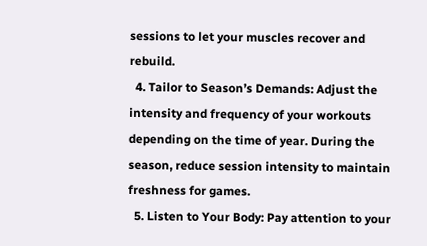sessions to let your muscles recover and rebuild.
  4. Tailor to Season’s Demands: Adjust the intensity and frequency of your workouts depending on the time of year. During the season, reduce session intensity to maintain freshness for games.
  5. Listen to Your Body: Pay attention to your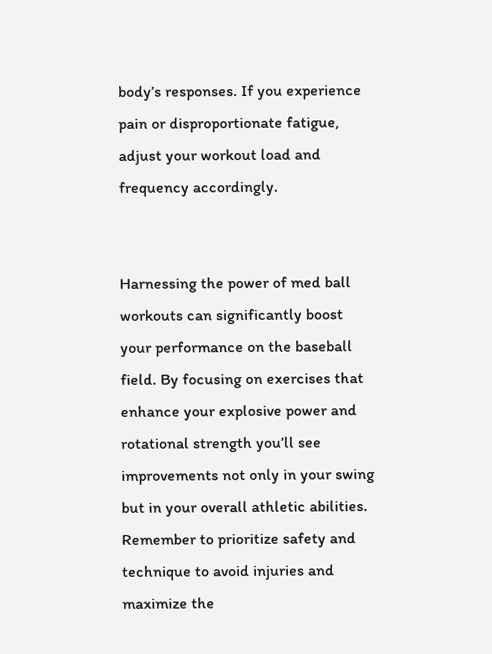body’s responses. If you experience pain or disproportionate fatigue, adjust your workout load and frequency accordingly.


Harnessing the power of med ball workouts can significantly boost your performance on the baseball field. By focusing on exercises that enhance your explosive power and rotational strength you’ll see improvements not only in your swing but in your overall athletic abilities. Remember to prioritize safety and technique to avoid injuries and maximize the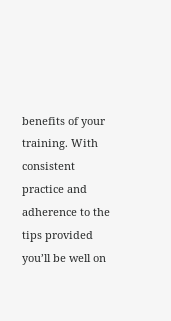benefits of your training. With consistent practice and adherence to the tips provided you’ll be well on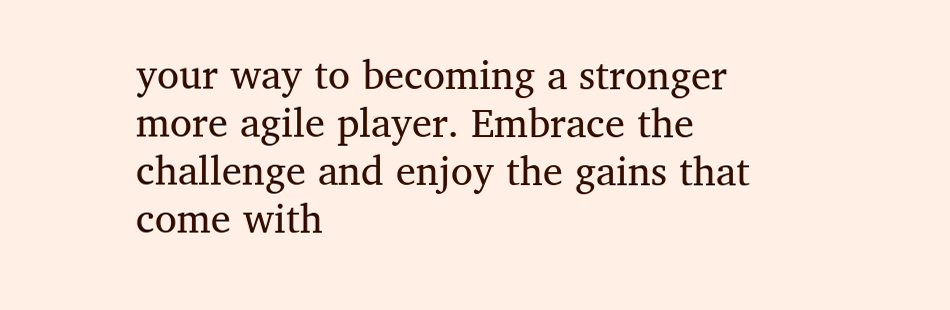your way to becoming a stronger more agile player. Embrace the challenge and enjoy the gains that come with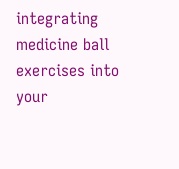integrating medicine ball exercises into your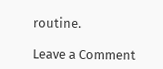routine.

Leave a Comment